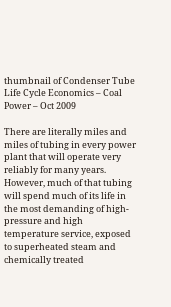thumbnail of Condenser Tube Life Cycle Economics – Coal Power – Oct 2009

There are literally miles and miles of tubing in every power plant that will operate very reliably for many years. However, much of that tubing will spend much of its life in the most demanding of high-pressure and high temperature service, exposed to superheated steam and chemically treated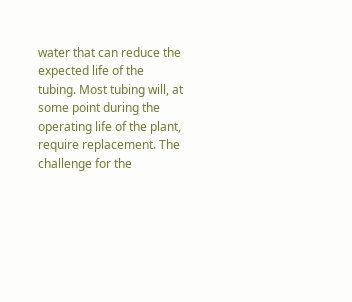water that can reduce the expected life of the tubing. Most tubing will, at some point during the operating life of the plant, require replacement. The challenge for the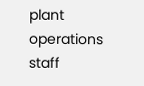plant operations staff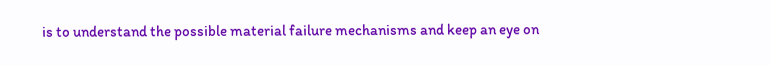is to understand the possible material failure mechanisms and keep an eye on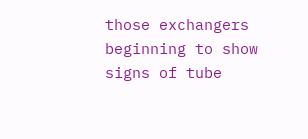those exchangers beginning to show signs of tube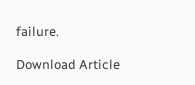failure.

Download Article